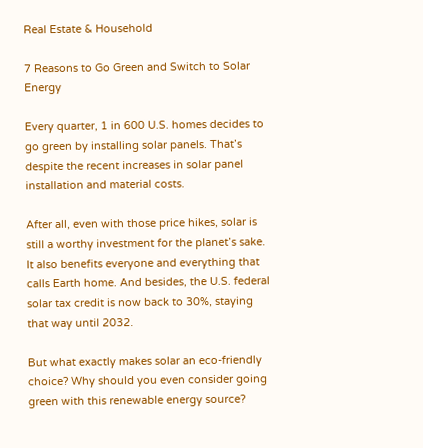Real Estate & Household

7 Reasons to Go Green and Switch to Solar Energy

Every quarter, 1 in 600 U.S. homes decides to go green by installing solar panels. That’s despite the recent increases in solar panel installation and material costs.

After all, even with those price hikes, solar is still a worthy investment for the planet’s sake. It also benefits everyone and everything that calls Earth home. And besides, the U.S. federal solar tax credit is now back to 30%, staying that way until 2032.

But what exactly makes solar an eco-friendly choice? Why should you even consider going green with this renewable energy source?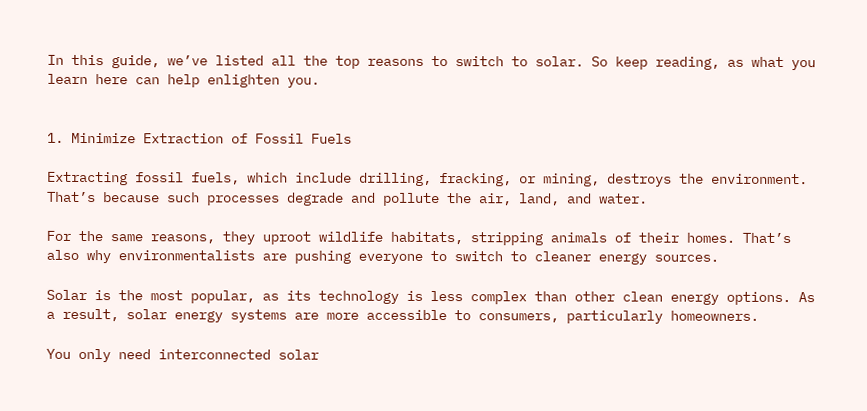In this guide, we’ve listed all the top reasons to switch to solar. So keep reading, as what you learn here can help enlighten you.


1. Minimize Extraction of Fossil Fuels

Extracting fossil fuels, which include drilling, fracking, or mining, destroys the environment. That’s because such processes degrade and pollute the air, land, and water.

For the same reasons, they uproot wildlife habitats, stripping animals of their homes. That’s also why environmentalists are pushing everyone to switch to cleaner energy sources.

Solar is the most popular, as its technology is less complex than other clean energy options. As a result, solar energy systems are more accessible to consumers, particularly homeowners.

You only need interconnected solar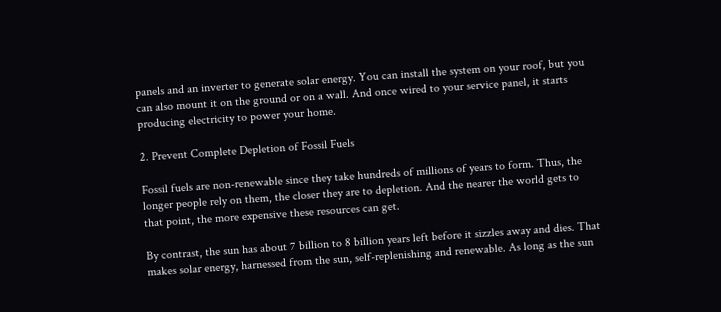panels and an inverter to generate solar energy. You can install the system on your roof, but you can also mount it on the ground or on a wall. And once wired to your service panel, it starts producing electricity to power your home.

2. Prevent Complete Depletion of Fossil Fuels

Fossil fuels are non-renewable since they take hundreds of millions of years to form. Thus, the longer people rely on them, the closer they are to depletion. And the nearer the world gets to that point, the more expensive these resources can get.

By contrast, the sun has about 7 billion to 8 billion years left before it sizzles away and dies. That makes solar energy, harnessed from the sun, self-replenishing and renewable. As long as the sun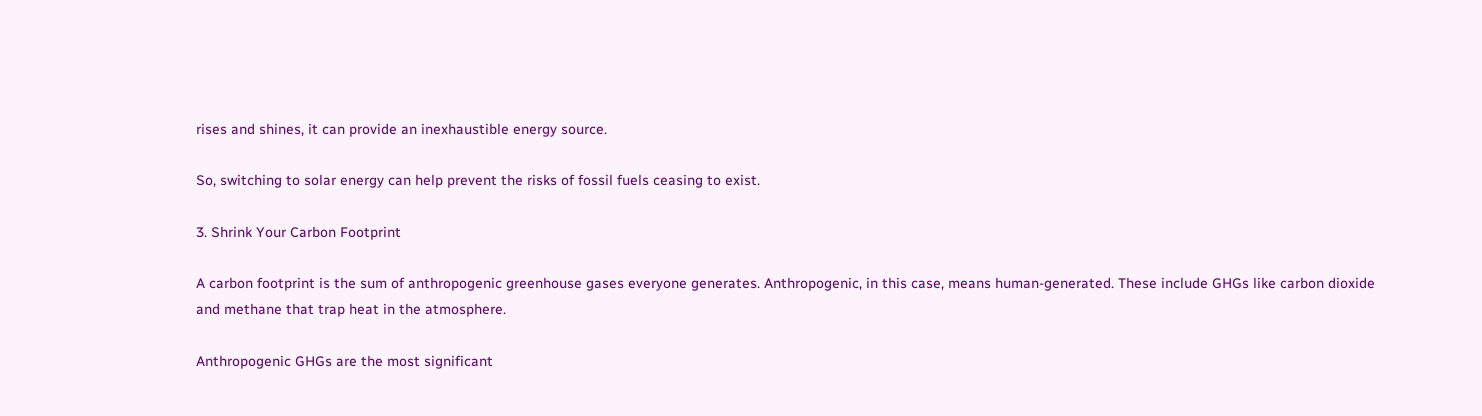rises and shines, it can provide an inexhaustible energy source.

So, switching to solar energy can help prevent the risks of fossil fuels ceasing to exist.

3. Shrink Your Carbon Footprint

A carbon footprint is the sum of anthropogenic greenhouse gases everyone generates. Anthropogenic, in this case, means human-generated. These include GHGs like carbon dioxide and methane that trap heat in the atmosphere.

Anthropogenic GHGs are the most significant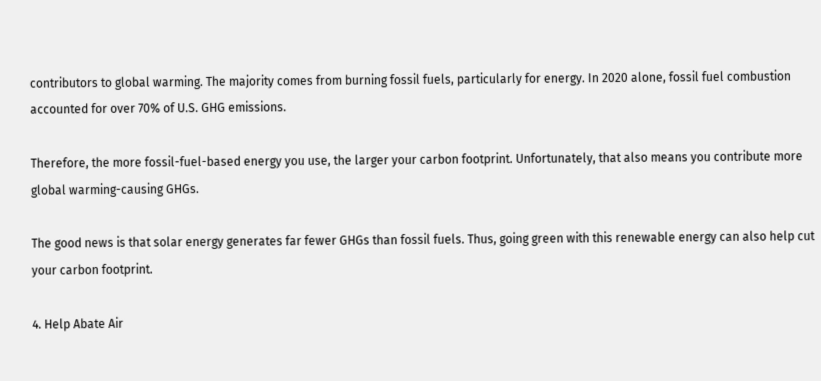contributors to global warming. The majority comes from burning fossil fuels, particularly for energy. In 2020 alone, fossil fuel combustion accounted for over 70% of U.S. GHG emissions.

Therefore, the more fossil-fuel-based energy you use, the larger your carbon footprint. Unfortunately, that also means you contribute more global warming-causing GHGs.

The good news is that solar energy generates far fewer GHGs than fossil fuels. Thus, going green with this renewable energy can also help cut your carbon footprint.

4. Help Abate Air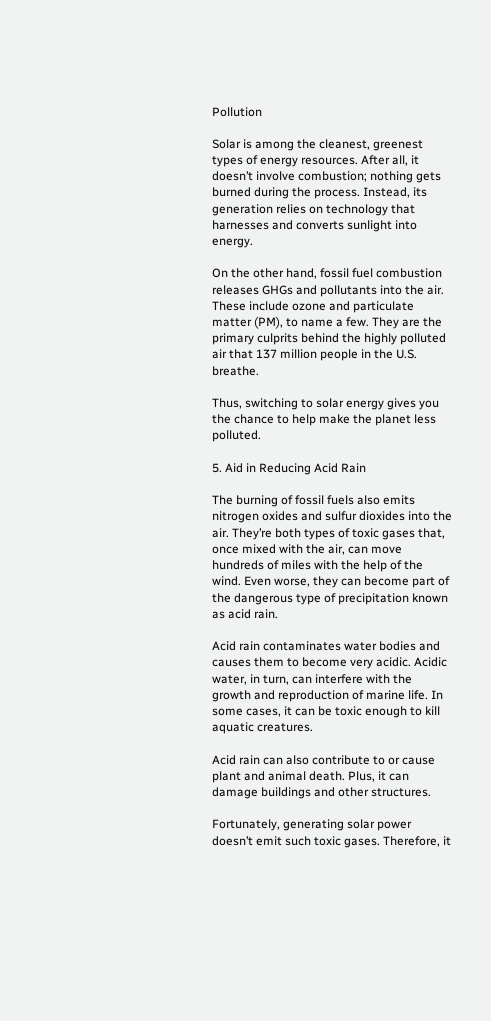Pollution

Solar is among the cleanest, greenest types of energy resources. After all, it doesn’t involve combustion; nothing gets burned during the process. Instead, its generation relies on technology that harnesses and converts sunlight into energy.

On the other hand, fossil fuel combustion releases GHGs and pollutants into the air. These include ozone and particulate matter (PM), to name a few. They are the primary culprits behind the highly polluted air that 137 million people in the U.S. breathe.

Thus, switching to solar energy gives you the chance to help make the planet less polluted.

5. Aid in Reducing Acid Rain

The burning of fossil fuels also emits nitrogen oxides and sulfur dioxides into the air. They’re both types of toxic gases that, once mixed with the air, can move hundreds of miles with the help of the wind. Even worse, they can become part of the dangerous type of precipitation known as acid rain.

Acid rain contaminates water bodies and causes them to become very acidic. Acidic water, in turn, can interfere with the growth and reproduction of marine life. In some cases, it can be toxic enough to kill aquatic creatures.

Acid rain can also contribute to or cause plant and animal death. Plus, it can damage buildings and other structures.

Fortunately, generating solar power doesn’t emit such toxic gases. Therefore, it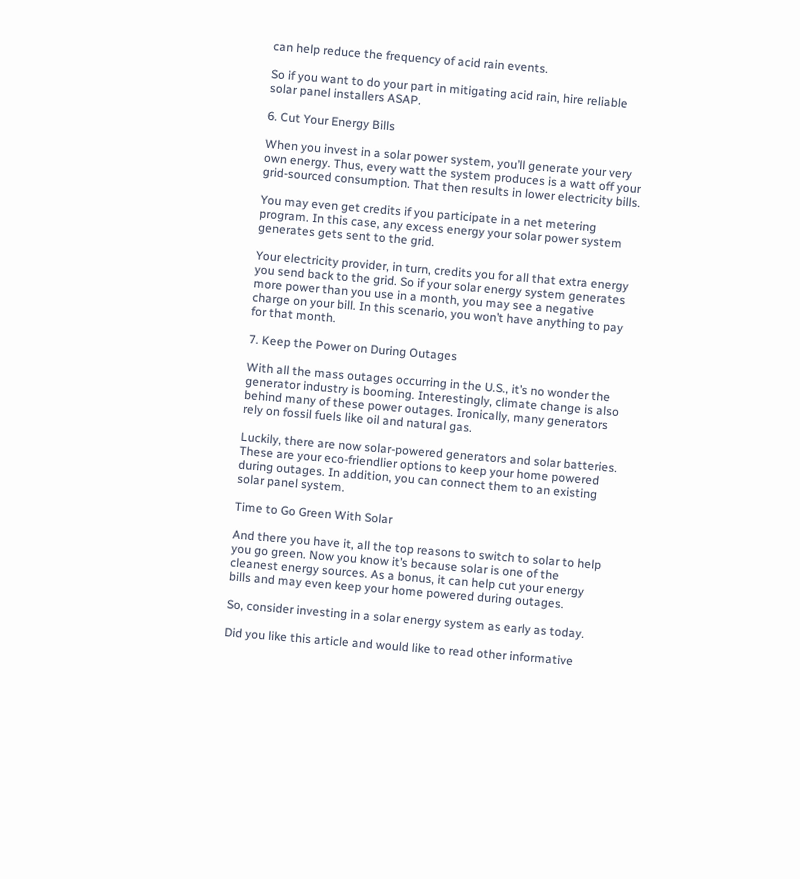can help reduce the frequency of acid rain events.

So if you want to do your part in mitigating acid rain, hire reliable solar panel installers ASAP.

6. Cut Your Energy Bills

When you invest in a solar power system, you’ll generate your very own energy. Thus, every watt the system produces is a watt off your grid-sourced consumption. That then results in lower electricity bills.

You may even get credits if you participate in a net metering program. In this case, any excess energy your solar power system generates gets sent to the grid.

Your electricity provider, in turn, credits you for all that extra energy you send back to the grid. So if your solar energy system generates more power than you use in a month, you may see a negative charge on your bill. In this scenario, you won’t have anything to pay for that month.

7. Keep the Power on During Outages

With all the mass outages occurring in the U.S., it’s no wonder the generator industry is booming. Interestingly, climate change is also behind many of these power outages. Ironically, many generators rely on fossil fuels like oil and natural gas.

Luckily, there are now solar-powered generators and solar batteries. These are your eco-friendlier options to keep your home powered during outages. In addition, you can connect them to an existing solar panel system.

Time to Go Green With Solar

And there you have it, all the top reasons to switch to solar to help you go green. Now you know it’s because solar is one of the cleanest energy sources. As a bonus, it can help cut your energy bills and may even keep your home powered during outages.

So, consider investing in a solar energy system as early as today.

Did you like this article and would like to read other informative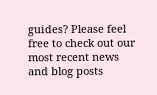guides? Please feel free to check out our most recent news and blog posts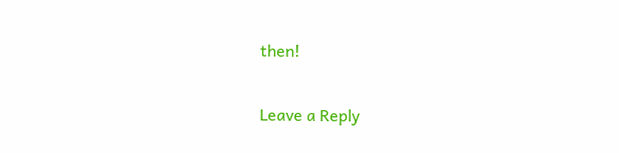then!

Leave a Reply